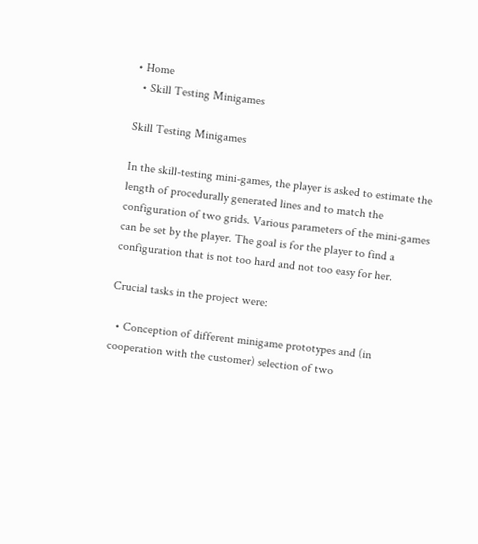• Home
  • Skill Testing Minigames

Skill Testing Minigames

In the skill-testing mini-games, the player is asked to estimate the length of procedurally generated lines and to match the configuration of two grids. Various parameters of the mini-games can be set by the player. The goal is for the player to find a configuration that is not too hard and not too easy for her.

Crucial tasks in the project were:

  • Conception of different minigame prototypes and (in cooperation with the customer) selection of two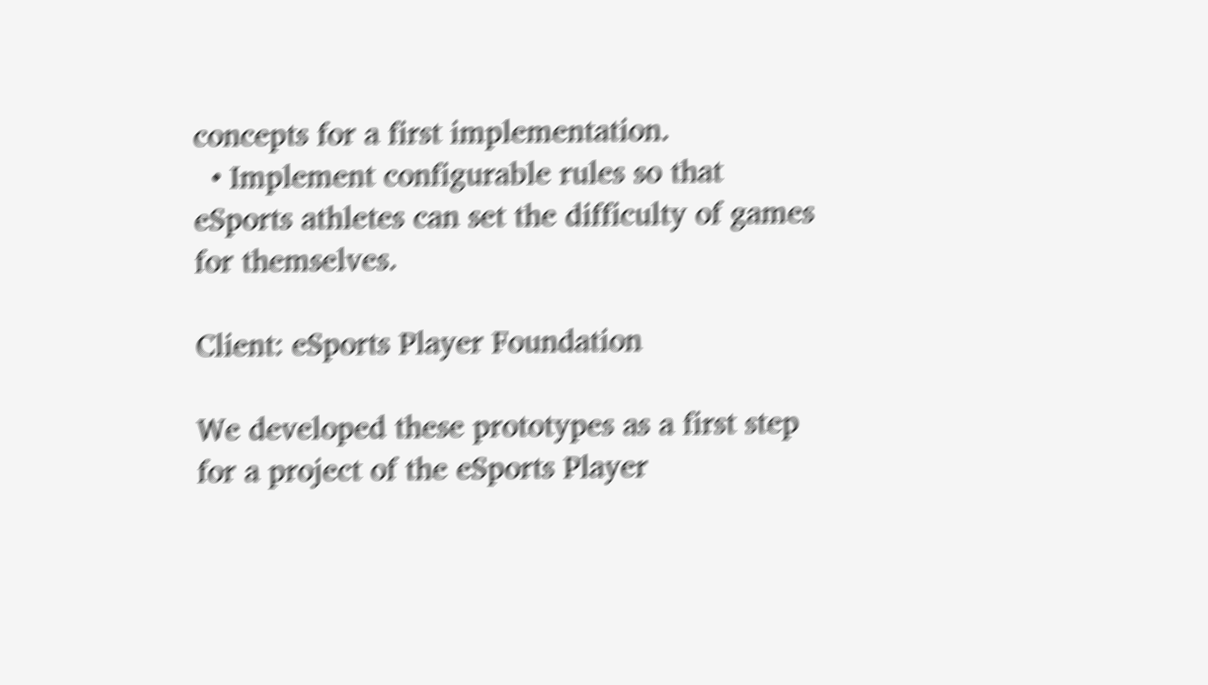concepts for a first implementation.
  • Implement configurable rules so that eSports athletes can set the difficulty of games for themselves.

Client: eSports Player Foundation

We developed these prototypes as a first step for a project of the eSports Player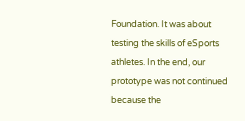Foundation. It was about testing the skills of eSports athletes. In the end, our prototype was not continued because the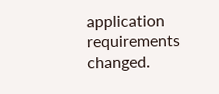application requirements changed.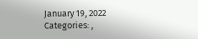January 19, 2022
Categories: ,